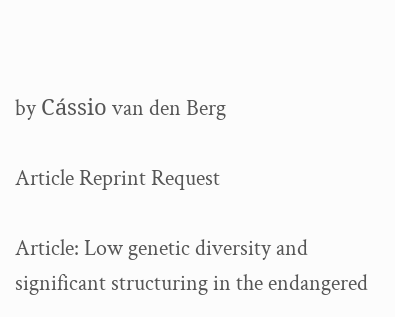by Cássio van den Berg

Article Reprint Request

Article: Low genetic diversity and significant structuring in the endangered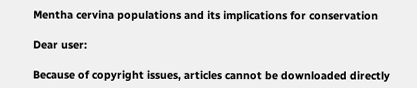Mentha cervina populations and its implications for conservation

Dear user:

Because of copyright issues, articles cannot be downloaded directly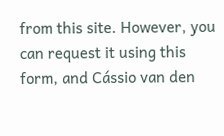from this site. However, you can request it using this form, and Cássio van den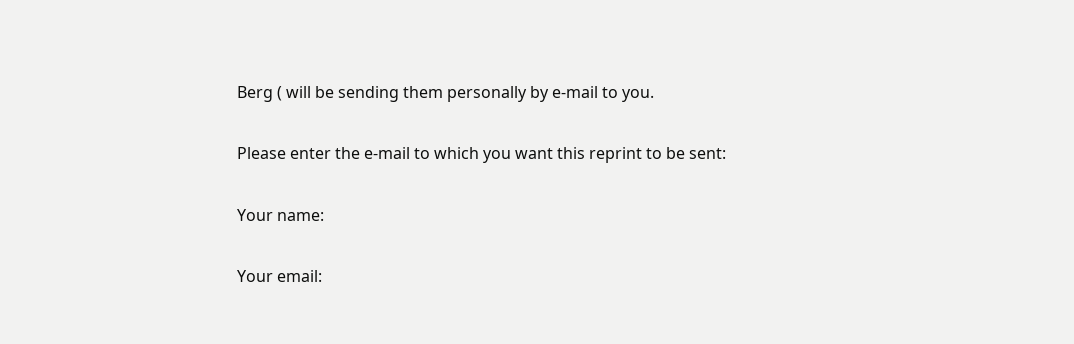Berg ( will be sending them personally by e-mail to you.

Please enter the e-mail to which you want this reprint to be sent:

Your name:

Your email: